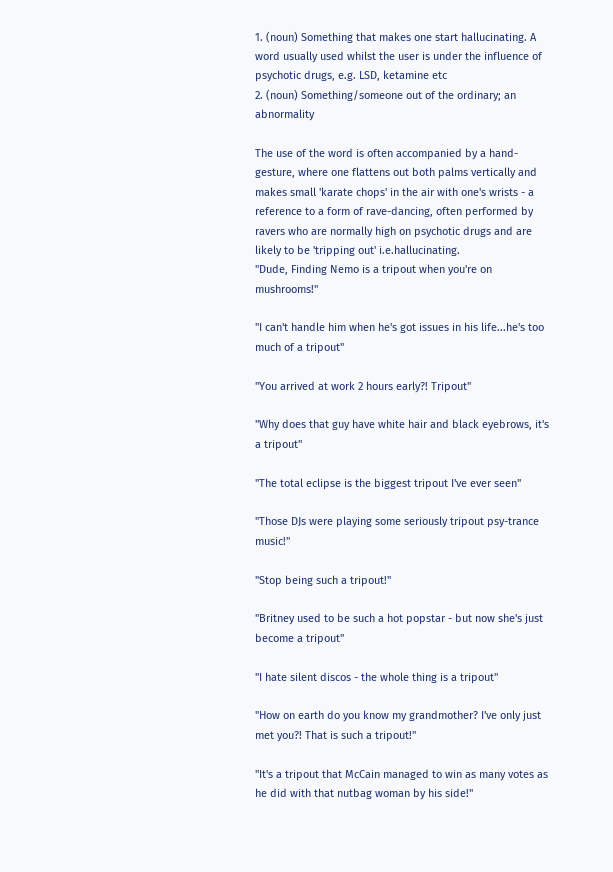1. (noun) Something that makes one start hallucinating. A word usually used whilst the user is under the influence of psychotic drugs, e.g. LSD, ketamine etc
2. (noun) Something/someone out of the ordinary; an abnormality

The use of the word is often accompanied by a hand-gesture, where one flattens out both palms vertically and makes small 'karate chops' in the air with one's wrists - a reference to a form of rave-dancing, often performed by ravers who are normally high on psychotic drugs and are likely to be 'tripping out' i.e.hallucinating.
"Dude, Finding Nemo is a tripout when you're on mushrooms!"

"I can't handle him when he's got issues in his life...he's too much of a tripout"

"You arrived at work 2 hours early?! Tripout"

"Why does that guy have white hair and black eyebrows, it's a tripout"

"The total eclipse is the biggest tripout I've ever seen"

"Those DJs were playing some seriously tripout psy-trance music!"

"Stop being such a tripout!"

"Britney used to be such a hot popstar - but now she's just become a tripout"

"I hate silent discos - the whole thing is a tripout"

"How on earth do you know my grandmother? I've only just met you?! That is such a tripout!"

"It's a tripout that McCain managed to win as many votes as he did with that nutbag woman by his side!"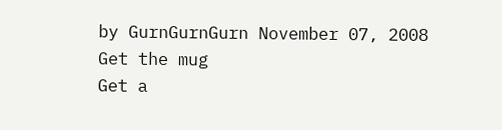by GurnGurnGurn November 07, 2008
Get the mug
Get a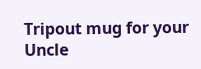Tripout mug for your Uncle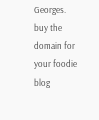Georges.
buy the domain for your foodie blog